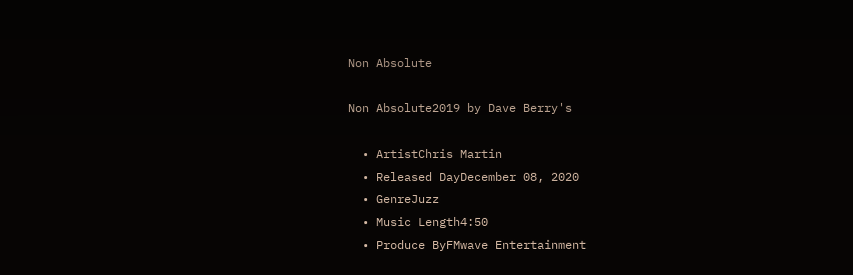Non Absolute

Non Absolute2019 by Dave Berry's

  • ArtistChris Martin
  • Released DayDecember 08, 2020
  • GenreJuzz
  • Music Length4:50
  • Produce ByFMwave Entertainment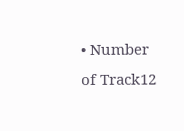• Number of Track12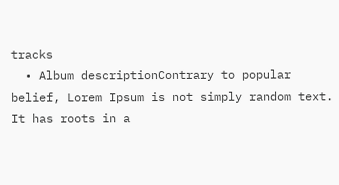tracks
  • Album descriptionContrary to popular belief, Lorem Ipsum is not simply random text. It has roots in a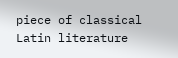piece of classical Latin literature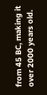from 45 BC, making it over 2000 years old.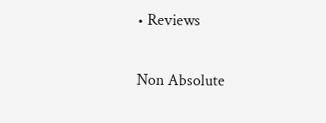• Reviews

Non Absolute